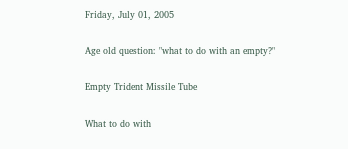Friday, July 01, 2005

Age old question: "what to do with an empty?"

Empty Trident Missile Tube

What to do with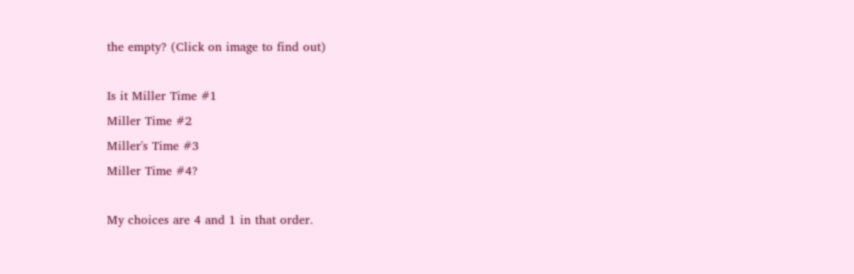the empty? (Click on image to find out)

Is it Miller Time #1
Miller Time #2
Miller's Time #3
Miller Time #4?

My choices are 4 and 1 in that order.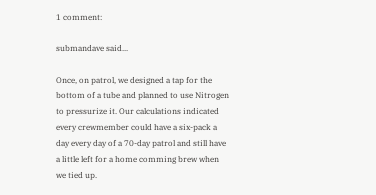1 comment:

submandave said...

Once, on patrol, we designed a tap for the bottom of a tube and planned to use Nitrogen to pressurize it. Our calculations indicated every crewmember could have a six-pack a day every day of a 70-day patrol and still have a little left for a home comming brew when we tied up.